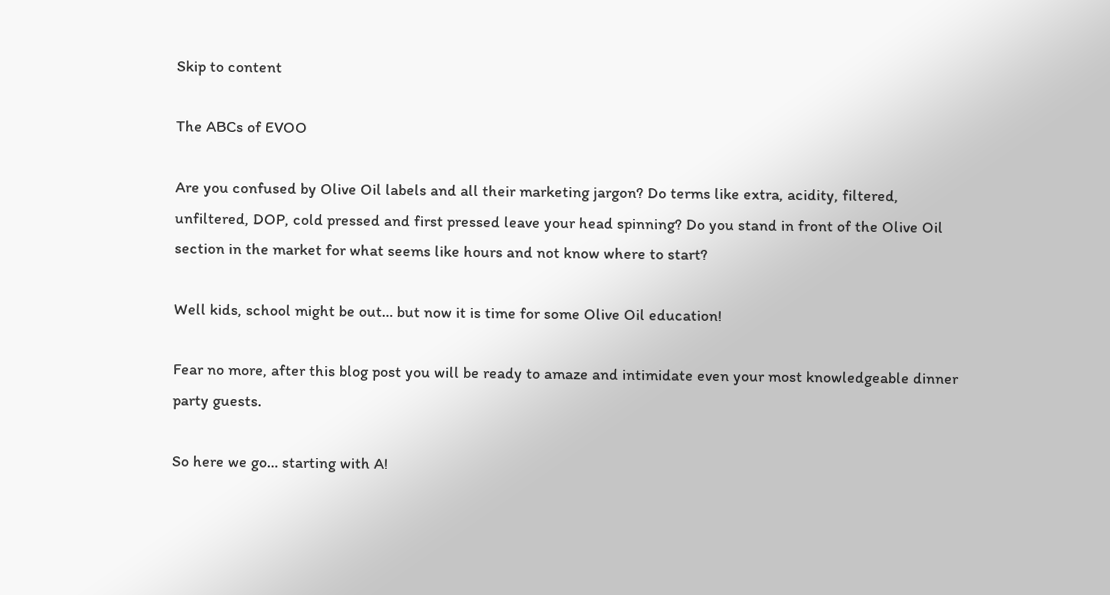Skip to content

The ABCs of EVOO

Are you confused by Olive Oil labels and all their marketing jargon? Do terms like extra, acidity, filtered, unfiltered, DOP, cold pressed and first pressed leave your head spinning? Do you stand in front of the Olive Oil section in the market for what seems like hours and not know where to start?

Well kids, school might be out… but now it is time for some Olive Oil education!

Fear no more, after this blog post you will be ready to amaze and intimidate even your most knowledgeable dinner party guests.

So here we go… starting with A!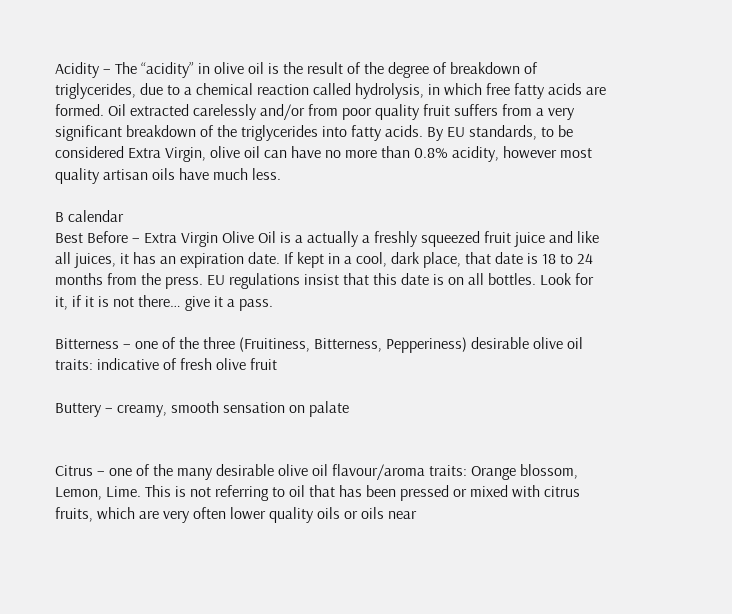Acidity – The “acidity” in olive oil is the result of the degree of breakdown of triglycerides, due to a chemical reaction called hydrolysis, in which free fatty acids are formed. Oil extracted carelessly and/or from poor quality fruit suffers from a very significant breakdown of the triglycerides into fatty acids. By EU standards, to be considered Extra Virgin, olive oil can have no more than 0.8% acidity, however most quality artisan oils have much less.

B calendar
Best Before – Extra Virgin Olive Oil is a actually a freshly squeezed fruit juice and like all juices, it has an expiration date. If kept in a cool, dark place, that date is 18 to 24 months from the press. EU regulations insist that this date is on all bottles. Look for it, if it is not there… give it a pass.

Bitterness – one of the three (Fruitiness, Bitterness, Pepperiness) desirable olive oil traits: indicative of fresh olive fruit

Buttery – creamy, smooth sensation on palate


Citrus – one of the many desirable olive oil flavour/aroma traits: Orange blossom, Lemon, Lime. This is not referring to oil that has been pressed or mixed with citrus fruits, which are very often lower quality oils or oils near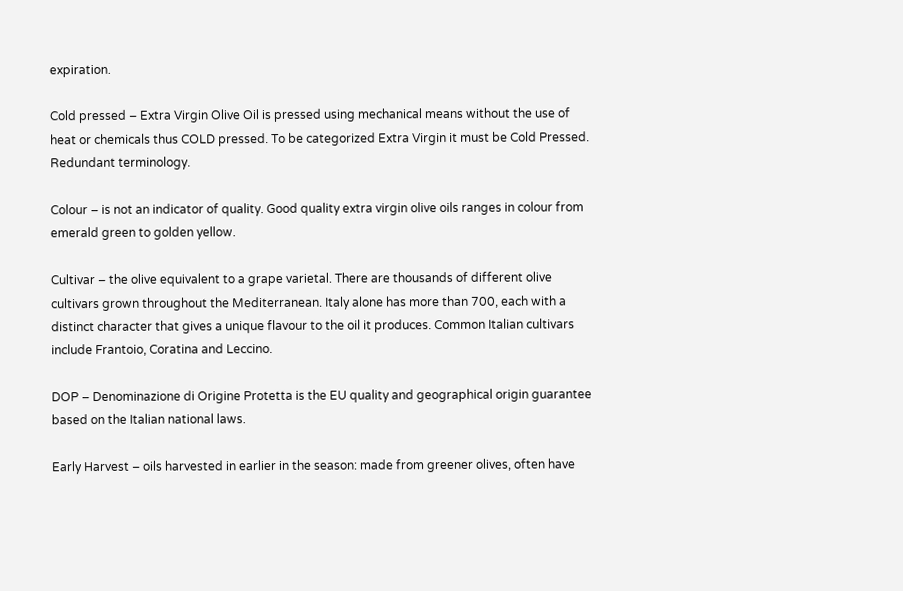expiration.

Cold pressed – Extra Virgin Olive Oil is pressed using mechanical means without the use of heat or chemicals thus COLD pressed. To be categorized Extra Virgin it must be Cold Pressed. Redundant terminology.

Colour – is not an indicator of quality. Good quality extra virgin olive oils ranges in colour from emerald green to golden yellow.

Cultivar – the olive equivalent to a grape varietal. There are thousands of different olive cultivars grown throughout the Mediterranean. Italy alone has more than 700, each with a distinct character that gives a unique flavour to the oil it produces. Common Italian cultivars include Frantoio, Coratina and Leccino.

DOP – Denominazione di Origine Protetta is the EU quality and geographical origin guarantee based on the Italian national laws.

Early Harvest – oils harvested in earlier in the season: made from greener olives, often have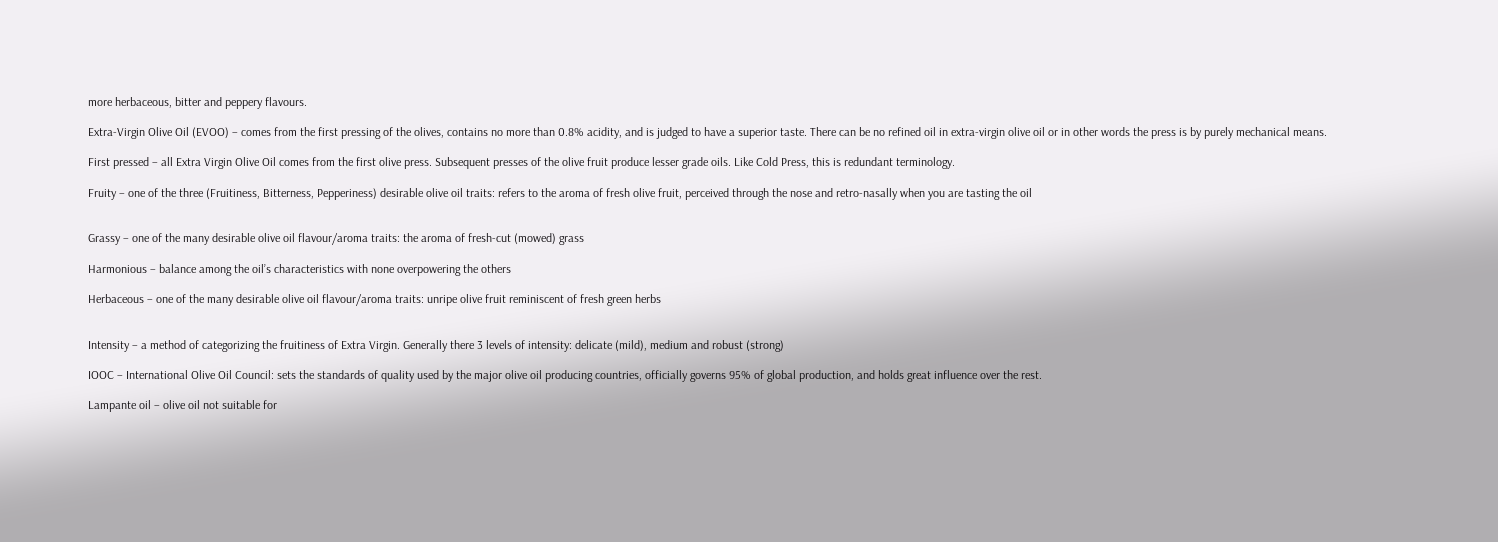more herbaceous, bitter and peppery flavours.

Extra-Virgin Olive Oil (EVOO) – comes from the first pressing of the olives, contains no more than 0.8% acidity, and is judged to have a superior taste. There can be no refined oil in extra-virgin olive oil or in other words the press is by purely mechanical means.

First pressed – all Extra Virgin Olive Oil comes from the first olive press. Subsequent presses of the olive fruit produce lesser grade oils. Like Cold Press, this is redundant terminology.

Fruity – one of the three (Fruitiness, Bitterness, Pepperiness) desirable olive oil traits: refers to the aroma of fresh olive fruit, perceived through the nose and retro-nasally when you are tasting the oil


Grassy – one of the many desirable olive oil flavour/aroma traits: the aroma of fresh-cut (mowed) grass

Harmonious – balance among the oil’s characteristics with none overpowering the others

Herbaceous – one of the many desirable olive oil flavour/aroma traits: unripe olive fruit reminiscent of fresh green herbs


Intensity – a method of categorizing the fruitiness of Extra Virgin. Generally there 3 levels of intensity: delicate (mild), medium and robust (strong)

IOOC – International Olive Oil Council: sets the standards of quality used by the major olive oil producing countries, officially governs 95% of global production, and holds great influence over the rest.

Lampante oil – olive oil not suitable for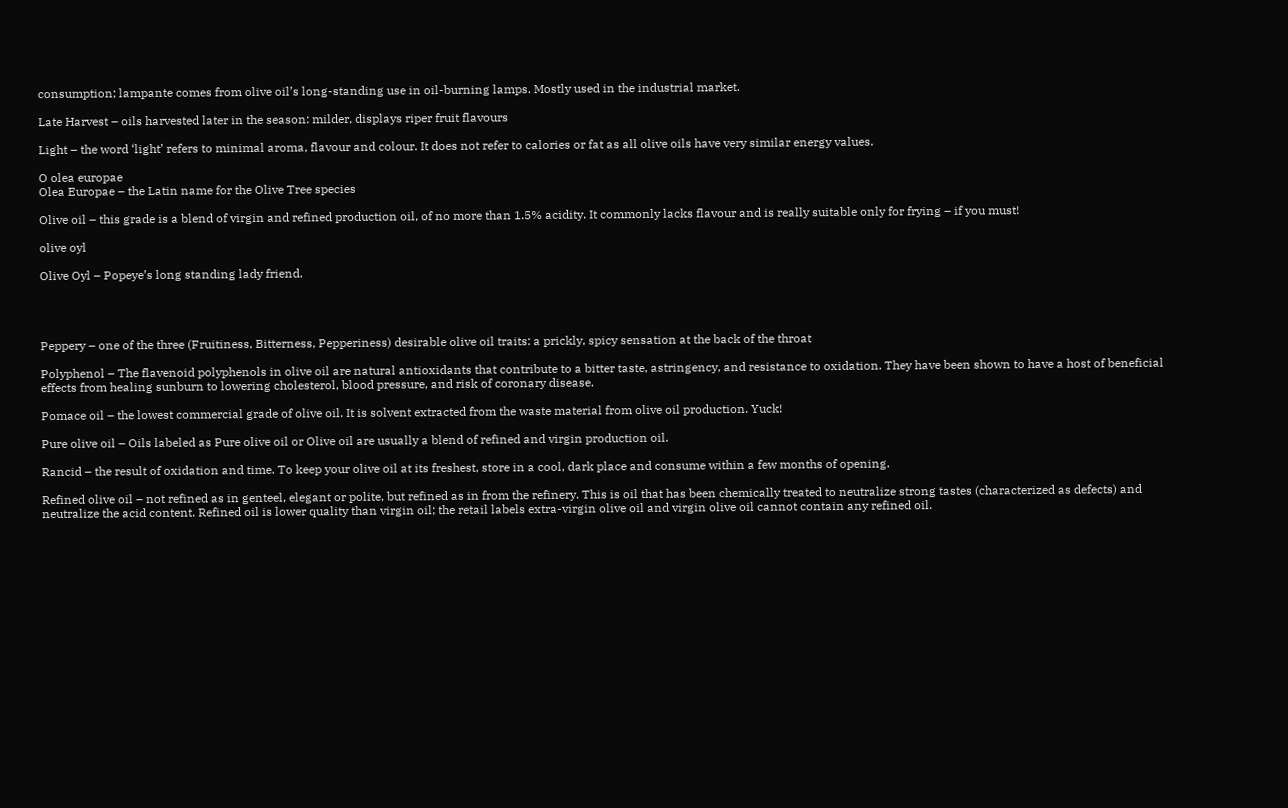consumption; lampante comes from olive oil’s long-standing use in oil-burning lamps. Mostly used in the industrial market.

Late Harvest – oils harvested later in the season: milder, displays riper fruit flavours

Light – the word ‘light’ refers to minimal aroma, flavour and colour. It does not refer to calories or fat as all olive oils have very similar energy values.

O olea europae
Olea Europae – the Latin name for the Olive Tree species

Olive oil – this grade is a blend of virgin and refined production oil, of no more than 1.5% acidity. It commonly lacks flavour and is really suitable only for frying – if you must!

olive oyl

Olive Oyl – Popeye’s long standing lady friend.




Peppery – one of the three (Fruitiness, Bitterness, Pepperiness) desirable olive oil traits: a prickly, spicy sensation at the back of the throat

Polyphenol – The flavenoid polyphenols in olive oil are natural antioxidants that contribute to a bitter taste, astringency, and resistance to oxidation. They have been shown to have a host of beneficial effects from healing sunburn to lowering cholesterol, blood pressure, and risk of coronary disease.

Pomace oil – the lowest commercial grade of olive oil. It is solvent extracted from the waste material from olive oil production. Yuck!

Pure olive oil – Oils labeled as Pure olive oil or Olive oil are usually a blend of refined and virgin production oil.

Rancid – the result of oxidation and time. To keep your olive oil at its freshest, store in a cool, dark place and consume within a few months of opening.

Refined olive oil – not refined as in genteel, elegant or polite, but refined as in from the refinery. This is oil that has been chemically treated to neutralize strong tastes (characterized as defects) and neutralize the acid content. Refined oil is lower quality than virgin oil; the retail labels extra-virgin olive oil and virgin olive oil cannot contain any refined oil.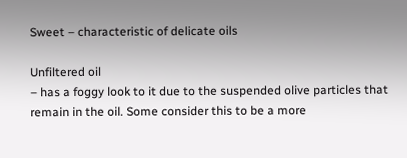Sweet – characteristic of delicate oils

Unfiltered oil
– has a foggy look to it due to the suspended olive particles that remain in the oil. Some consider this to be a more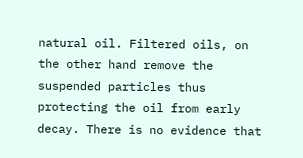natural oil. Filtered oils, on the other hand remove the suspended particles thus protecting the oil from early decay. There is no evidence that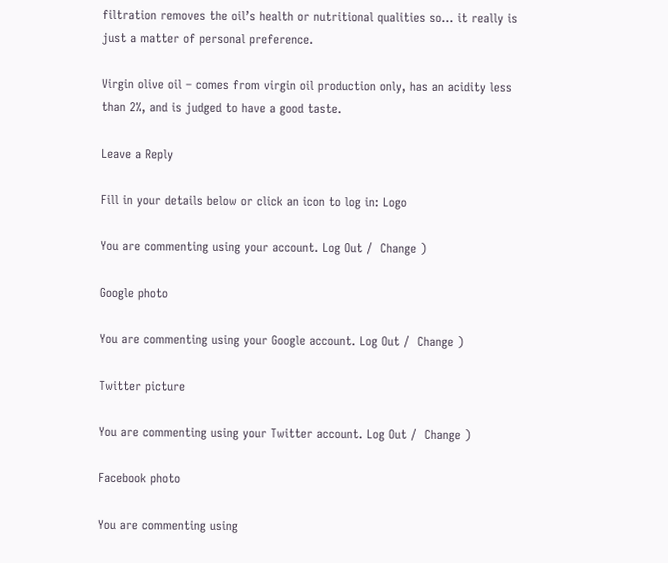filtration removes the oil’s health or nutritional qualities so… it really is just a matter of personal preference.

Virgin olive oil – comes from virgin oil production only, has an acidity less than 2%, and is judged to have a good taste.

Leave a Reply

Fill in your details below or click an icon to log in: Logo

You are commenting using your account. Log Out /  Change )

Google photo

You are commenting using your Google account. Log Out /  Change )

Twitter picture

You are commenting using your Twitter account. Log Out /  Change )

Facebook photo

You are commenting using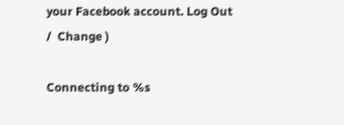your Facebook account. Log Out /  Change )

Connecting to %s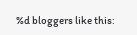%d bloggers like this: